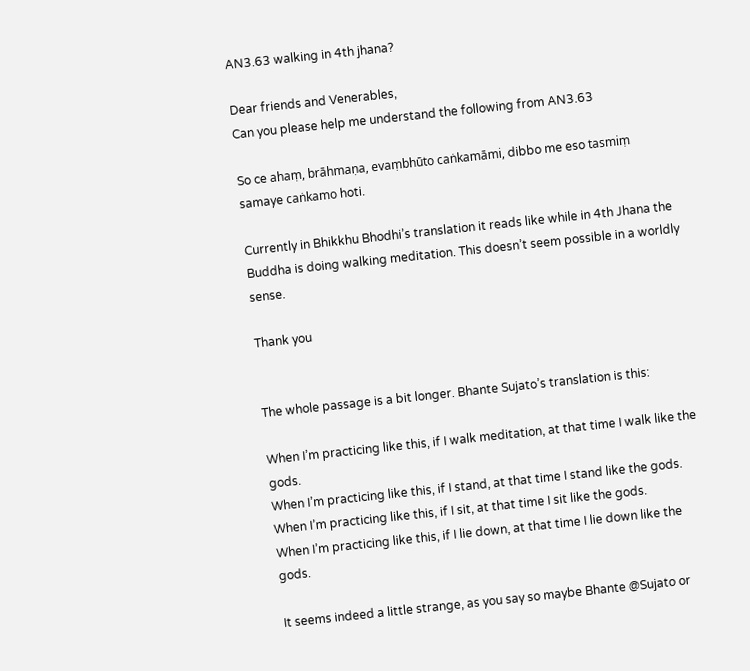AN3.63 walking in 4th jhana?

Dear friends and Venerables,
Can you please help me understand the following from AN3.63

So ce ahaṃ, brāhmaṇa, evaṃbhūto caṅkamāmi, dibbo me eso tasmiṃ samaye caṅkamo hoti.

Currently in Bhikkhu Bhodhi’s translation it reads like while in 4th Jhana the Buddha is doing walking meditation. This doesn’t seem possible in a worldly sense.

Thank you


The whole passage is a bit longer. Bhante Sujato’s translation is this:

When I’m practicing like this, if I walk meditation, at that time I walk like the gods.
When I’m practicing like this, if I stand, at that time I stand like the gods.
When I’m practicing like this, if I sit, at that time I sit like the gods.
When I’m practicing like this, if I lie down, at that time I lie down like the gods.

It seems indeed a little strange, as you say so maybe Bhante @Sujato or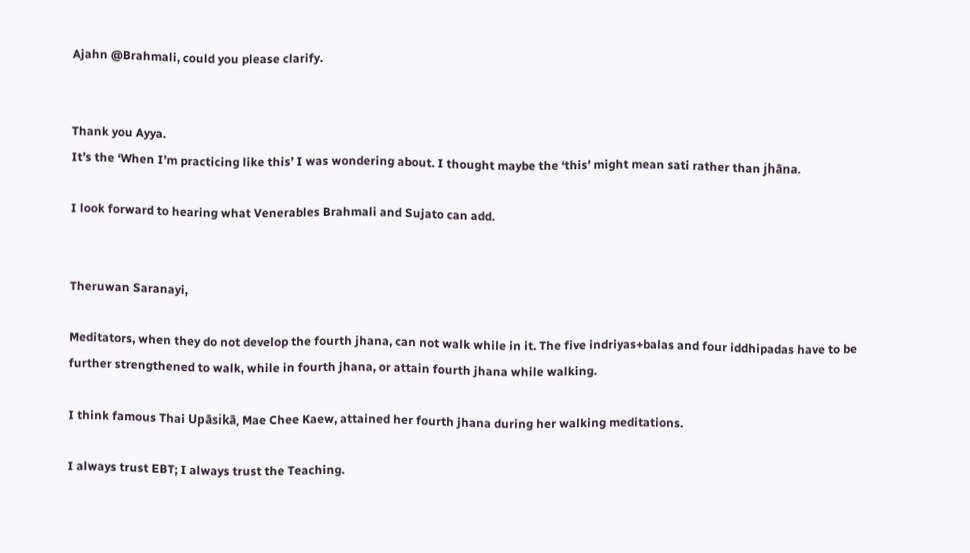Ajahn @Brahmali, could you please clarify.


Thank you Ayya.
It’s the ‘When I’m practicing like this’ I was wondering about. I thought maybe the ‘this’ might mean sati rather than jhāna.

I look forward to hearing what Venerables Brahmali and Sujato can add.


Theruwan Saranayi,

Meditators, when they do not develop the fourth jhana, can not walk while in it. The five indriyas+balas and four iddhipadas have to be further strengthened to walk, while in fourth jhana, or attain fourth jhana while walking.

I think famous Thai Upāsikā, Mae Chee Kaew, attained her fourth jhana during her walking meditations.

I always trust EBT; I always trust the Teaching.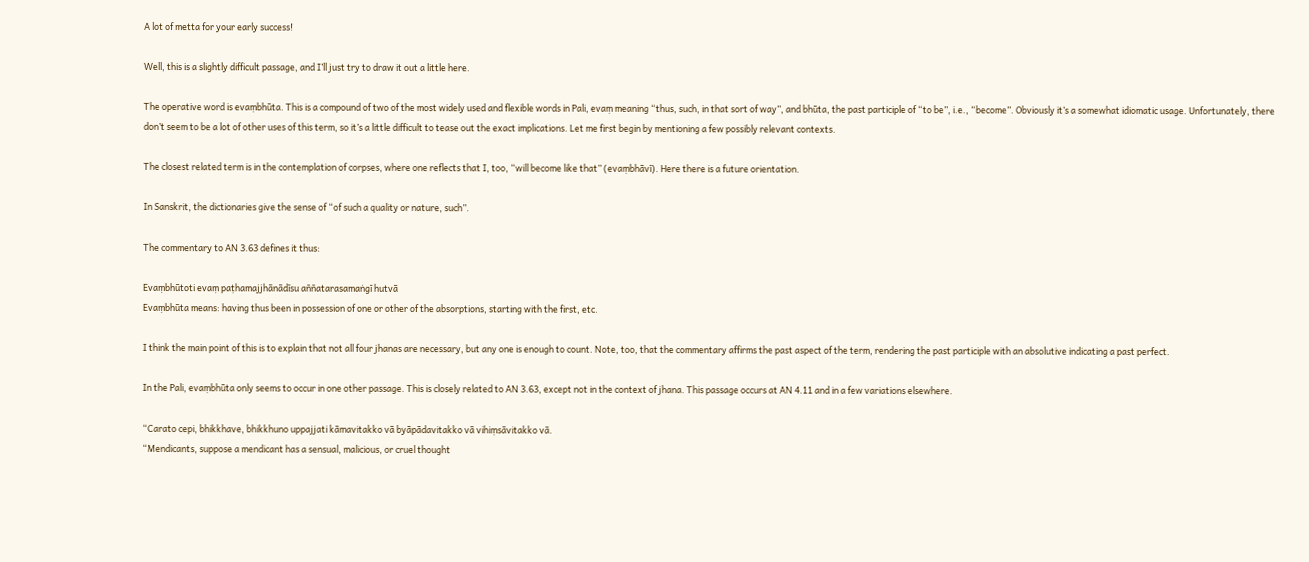A lot of metta for your early success!

Well, this is a slightly difficult passage, and I’ll just try to draw it out a little here.

The operative word is evaṃbhūta. This is a compound of two of the most widely used and flexible words in Pali, evaṃ meaning “thus, such, in that sort of way”, and bhūta, the past participle of “to be”, i.e., “become”. Obviously it’s a somewhat idiomatic usage. Unfortunately, there don’t seem to be a lot of other uses of this term, so it’s a little difficult to tease out the exact implications. Let me first begin by mentioning a few possibly relevant contexts.

The closest related term is in the contemplation of corpses, where one reflects that I, too, “will become like that” (evaṃbhāvī). Here there is a future orientation.

In Sanskrit, the dictionaries give the sense of “of such a quality or nature, such”.

The commentary to AN 3.63 defines it thus:

Evaṃbhūtoti evaṃ paṭhamajjhānādīsu aññatarasamaṅgī hutvā
Evaṃbhūta means: having thus been in possession of one or other of the absorptions, starting with the first, etc.

I think the main point of this is to explain that not all four jhanas are necessary, but any one is enough to count. Note, too, that the commentary affirms the past aspect of the term, rendering the past participle with an absolutive indicating a past perfect.

In the Pali, evaṃbhūta only seems to occur in one other passage. This is closely related to AN 3.63, except not in the context of jhana. This passage occurs at AN 4.11 and in a few variations elsewhere.

“Carato cepi, bhikkhave, bhikkhuno uppajjati kāmavitakko vā byāpādavitakko vā vihiṃsāvitakko vā.
“Mendicants, suppose a mendicant has a sensual, malicious, or cruel thought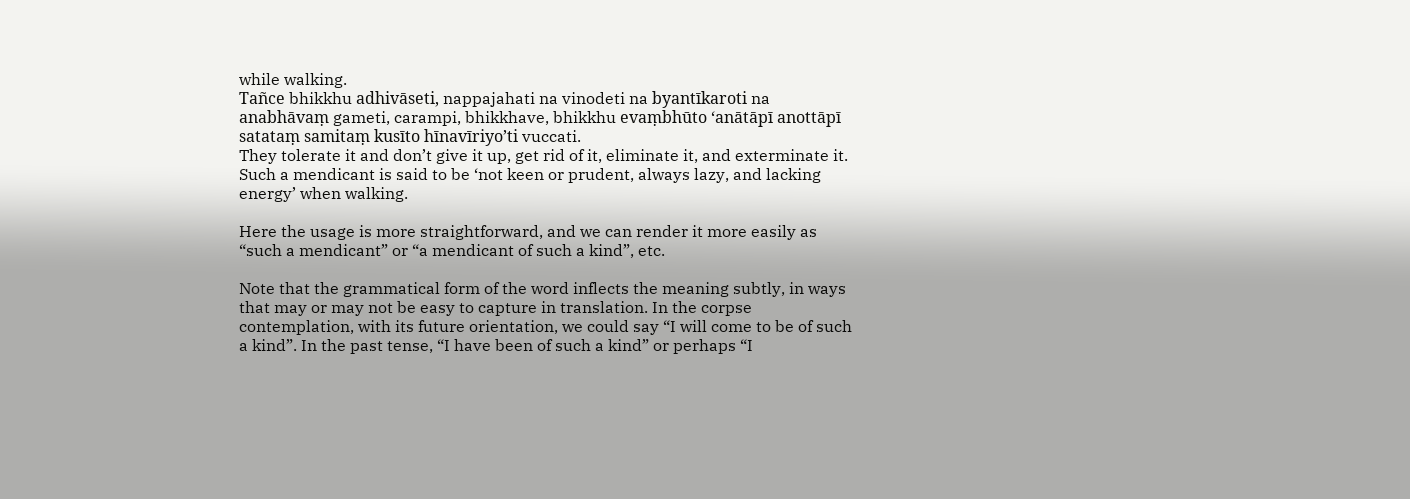while walking.
Tañce bhikkhu adhivāseti, nappajahati na vinodeti na byantīkaroti na anabhāvaṃ gameti, carampi, bhikkhave, bhikkhu evaṃbhūto ‘anātāpī anottāpī satataṃ samitaṃ kusīto hīnavīriyo’ti vuccati.
They tolerate it and don’t give it up, get rid of it, eliminate it, and exterminate it. Such a mendicant is said to be ‘not keen or prudent, always lazy, and lacking energy’ when walking.

Here the usage is more straightforward, and we can render it more easily as “such a mendicant” or “a mendicant of such a kind”, etc.

Note that the grammatical form of the word inflects the meaning subtly, in ways that may or may not be easy to capture in translation. In the corpse contemplation, with its future orientation, we could say “I will come to be of such a kind”. In the past tense, “I have been of such a kind” or perhaps “I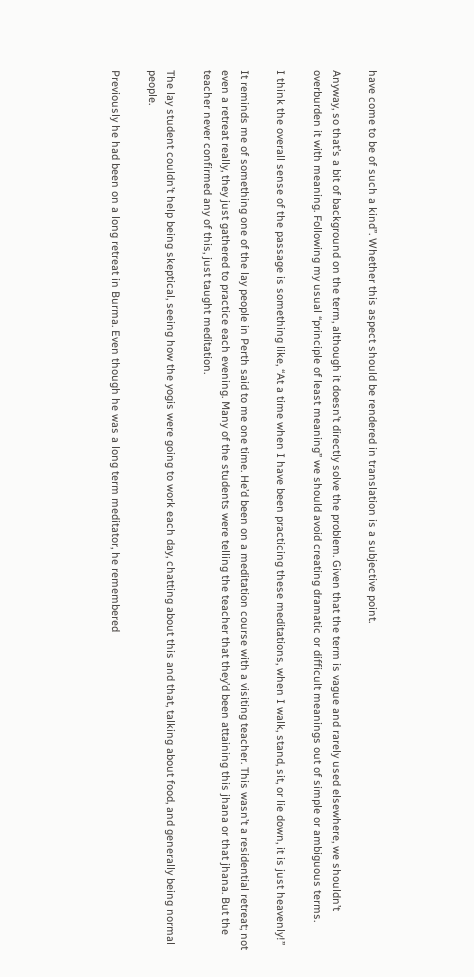have come to be of such a kind”. Whether this aspect should be rendered in translation is a subjective point.

Anyway, so that’s a bit of background on the term, although it doesn’t directly solve the problem. Given that the term is vague and rarely used elsewhere, we shouldn’t overburden it with meaning. Following my usual “principle of least meaning” we should avoid creating dramatic or difficult meanings out of simple or ambiguous terms.

I think the overall sense of the passage is something like, “At a time when I have been practicing these meditations, when I walk, stand, sit, or lie down, it is just heavenly!”

It reminds me of something one of the lay people in Perth said to me one time. He’d been on a meditation course with a visiting teacher. This wasn’t a residential retreat; not even a retreat really, they just gathered to practice each evening. Many of the students were telling the teacher that they’d been attaining this jhana or that jhana. But the teacher never confirmed any of this, just taught meditation.

The lay student couldn’t help being skeptical, seeing how the yogis were going to work each day, chatting about this and that, talking about food, and generally being normal people.

Previously he had been on a long retreat in Burma. Even though he was a long term meditator, he remembered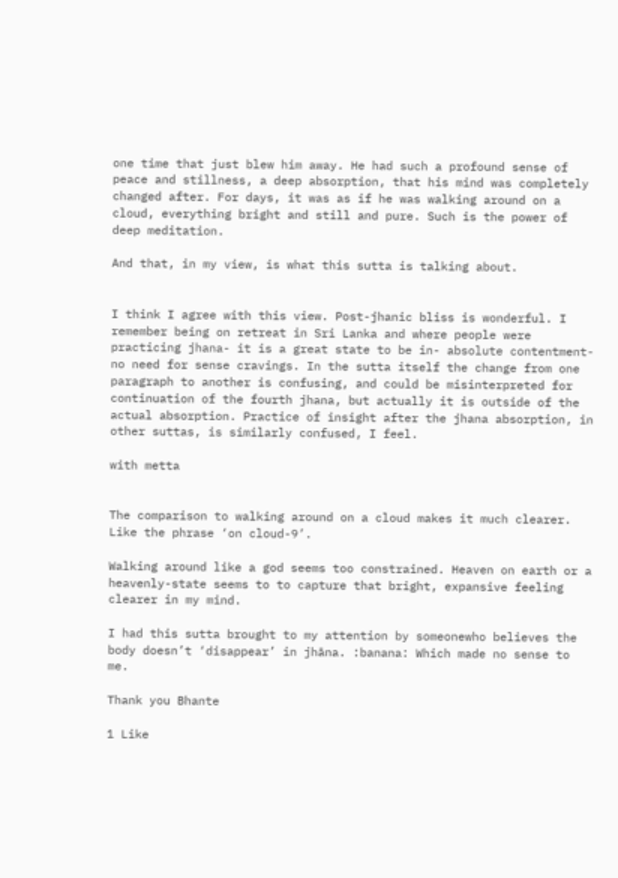one time that just blew him away. He had such a profound sense of peace and stillness, a deep absorption, that his mind was completely changed after. For days, it was as if he was walking around on a cloud, everything bright and still and pure. Such is the power of deep meditation.

And that, in my view, is what this sutta is talking about.


I think I agree with this view. Post-jhanic bliss is wonderful. I remember being on retreat in Sri Lanka and where people were practicing jhana- it is a great state to be in- absolute contentment- no need for sense cravings. In the sutta itself the change from one paragraph to another is confusing, and could be misinterpreted for continuation of the fourth jhana, but actually it is outside of the actual absorption. Practice of insight after the jhana absorption, in other suttas, is similarly confused, I feel.

with metta


The comparison to walking around on a cloud makes it much clearer. Like the phrase ‘on cloud-9’.

Walking around like a god seems too constrained. Heaven on earth or a heavenly-state seems to to capture that bright, expansive feeling clearer in my mind.

I had this sutta brought to my attention by someonewho believes the body doesn’t ‘disappear’ in jhāna. :banana: Which made no sense to me.

Thank you Bhante

1 Like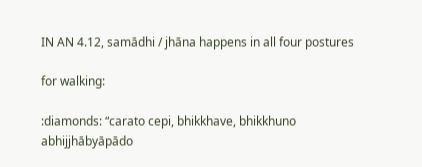IN AN 4.12, samādhi / jhāna happens in all four postures

for walking:

:diamonds: “carato cepi, bhikkhave, bhikkhuno abhijjhābyāpādo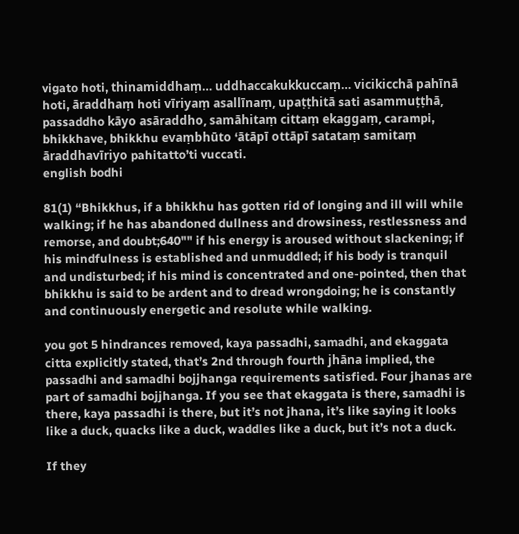vigato hoti, thinamiddhaṃ… uddhaccakukkuccaṃ… vicikicchā pahīnā hoti, āraddhaṃ hoti vīriyaṃ asallīnaṃ, upaṭṭhitā sati asammuṭṭhā, passaddho kāyo asāraddho, samāhitaṃ cittaṃ ekaggaṃ, carampi, bhikkhave, bhikkhu evaṃbhūto ‘ātāpī ottāpī satataṃ samitaṃ āraddhavīriyo pahitatto’ti vuccati.
english bodhi

81(1) “Bhikkhus, if a bhikkhu has gotten rid of longing and ill will while walking; if he has abandoned dullness and drowsiness, restlessness and remorse, and doubt;640"" if his energy is aroused without slackening; if his mindfulness is established and unmuddled; if his body is tranquil and undisturbed; if his mind is concentrated and one-pointed, then that bhikkhu is said to be ardent and to dread wrongdoing; he is constantly and continuously energetic and resolute while walking.

you got 5 hindrances removed, kaya passadhi, samadhi, and ekaggata citta explicitly stated, that’s 2nd through fourth jhāna implied, the passadhi and samadhi bojjhanga requirements satisfied. Four jhanas are part of samadhi bojjhanga. If you see that ekaggata is there, samadhi is there, kaya passadhi is there, but it’s not jhana, it’s like saying it looks like a duck, quacks like a duck, waddles like a duck, but it’s not a duck.

If they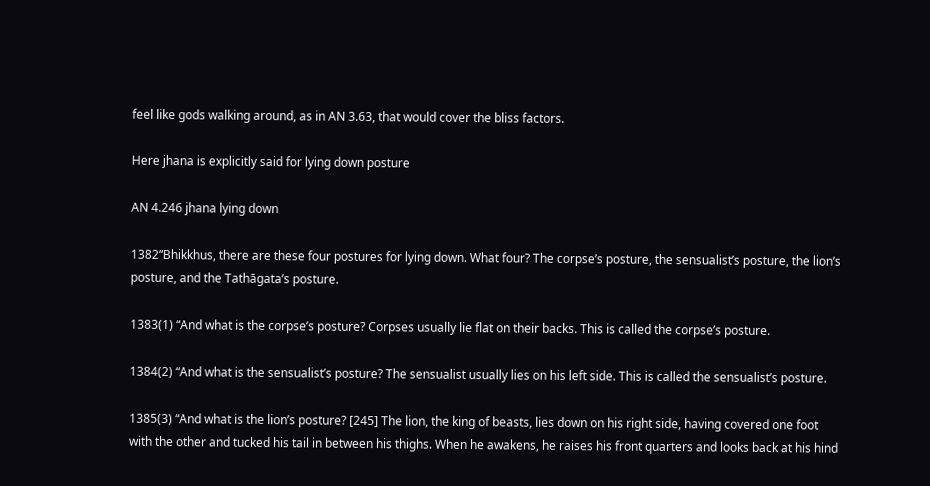feel like gods walking around, as in AN 3.63, that would cover the bliss factors.

Here jhana is explicitly said for lying down posture

AN 4.246 jhana lying down

1382“Bhikkhus, there are these four postures for lying down. What four? The corpse’s posture, the sensualist’s posture, the lion’s posture, and the Tathāgata’s posture.

1383(1) “And what is the corpse’s posture? Corpses usually lie flat on their backs. This is called the corpse’s posture.

1384(2) “And what is the sensualist’s posture? The sensualist usually lies on his left side. This is called the sensualist’s posture.

1385(3) “And what is the lion’s posture? [245] The lion, the king of beasts, lies down on his right side, having covered one foot with the other and tucked his tail in between his thighs. When he awakens, he raises his front quarters and looks back at his hind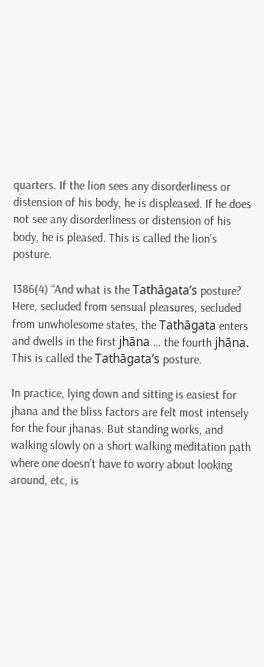quarters. If the lion sees any disorderliness or distension of his body, he is displeased. If he does not see any disorderliness or distension of his body, he is pleased. This is called the lion’s posture.

1386(4) “And what is the Tathāgata’s posture? Here, secluded from sensual pleasures, secluded from unwholesome states, the Tathāgata enters and dwells in the first jhāna … the fourth jhāna. This is called the Tathāgata’s posture.

In practice, lying down and sitting is easiest for jhana and the bliss factors are felt most intensely for the four jhanas. But standing works, and walking slowly on a short walking meditation path where one doesn’t have to worry about looking around, etc, is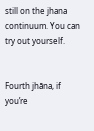still on the jhana continuum. You can try out yourself.


Fourth jhāna, if you’re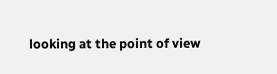looking at the point of view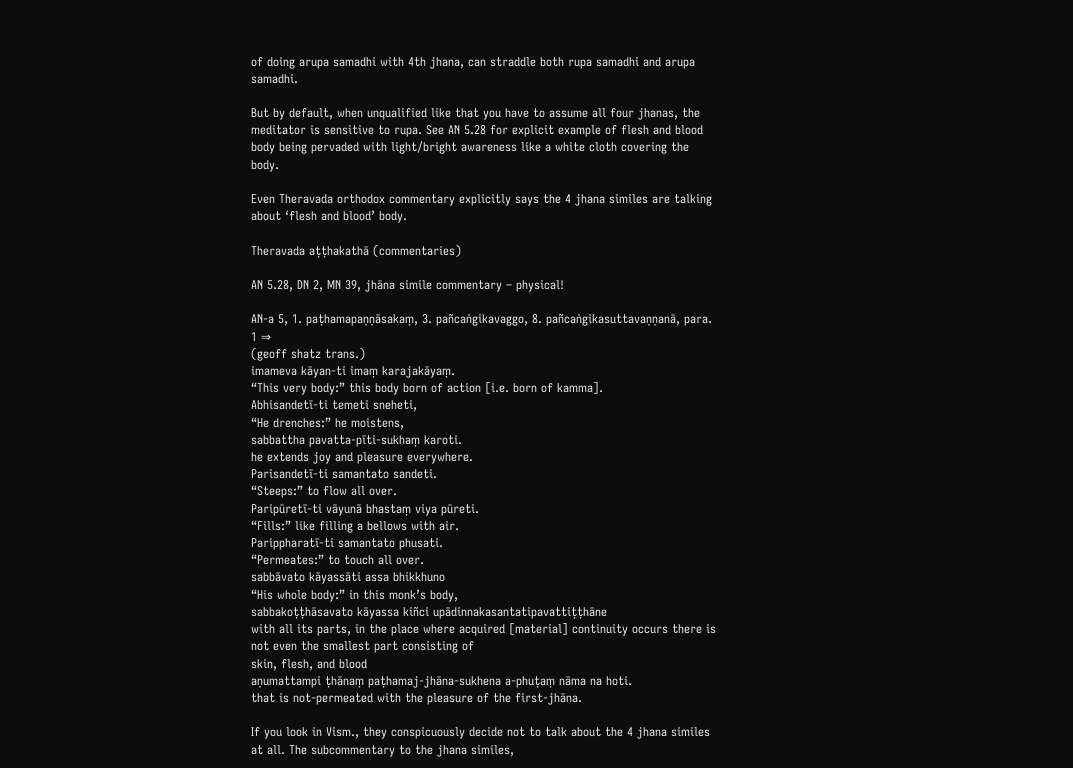of doing arupa samadhi with 4th jhana, can straddle both rupa samadhi and arupa samadhi.

But by default, when unqualified like that you have to assume all four jhanas, the meditator is sensitive to rupa. See AN 5.28 for explicit example of flesh and blood body being pervaded with light/bright awareness like a white cloth covering the body.

Even Theravada orthodox commentary explicitly says the 4 jhana similes are talking about ‘flesh and blood’ body.

Theravada aṭṭhakathā (commentaries)

AN 5.28, DN 2, MN 39, jhāna simile commentary – physical!

AN-a 5, 1. paṭhamapaṇṇāsakaṃ, 3. pañcaṅgikavaggo, 8. pañcaṅgikasuttavaṇṇanā, para. 1 ⇒
(geoff shatz trans.)
imameva kāyan-ti imaṃ karajakāyaṃ.
“This very body:” this body born of action [i.e. born of kamma].
Abhisandetī-ti temeti sneheti,
“He drenches:” he moistens,
sabbattha pavatta-pīti-sukhaṃ karoti.
he extends joy and pleasure everywhere.
Parisandetī-ti samantato sandeti.
“Steeps:” to flow all over.
Paripūretī-ti vāyunā bhastaṃ viya pūreti.
“Fills:” like filling a bellows with air.
Parippharatī-ti samantato phusati.
“Permeates:” to touch all over.
sabbāvato kāyassāti assa bhikkhuno
“His whole body:” in this monk’s body,
sabbakoṭṭhāsavato kāyassa kiñci upādinnakasantatipavattiṭṭhāne
with all its parts, in the place where acquired [material] continuity occurs there is not even the smallest part consisting of
skin, flesh, and blood
aṇumattampi ṭhānaṃ paṭhamaj-jhāna-sukhena a-phuṭaṃ nāma na hoti.
that is not-permeated with the pleasure of the first-jhāna.

If you look in Vism., they conspicuously decide not to talk about the 4 jhana similes at all. The subcommentary to the jhana similes,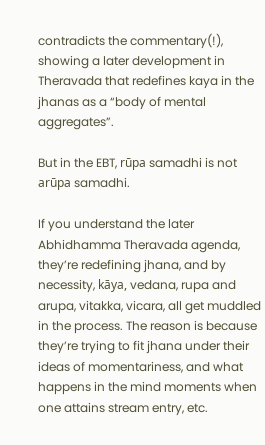contradicts the commentary(!), showing a later development in Theravada that redefines kaya in the jhanas as a “body of mental aggregates”.

But in the EBT, rūpa samadhi is not arūpa samadhi.

If you understand the later Abhidhamma Theravada agenda, they’re redefining jhana, and by necessity, kāya, vedana, rupa and arupa, vitakka, vicara, all get muddled in the process. The reason is because they’re trying to fit jhana under their ideas of momentariness, and what happens in the mind moments when one attains stream entry, etc.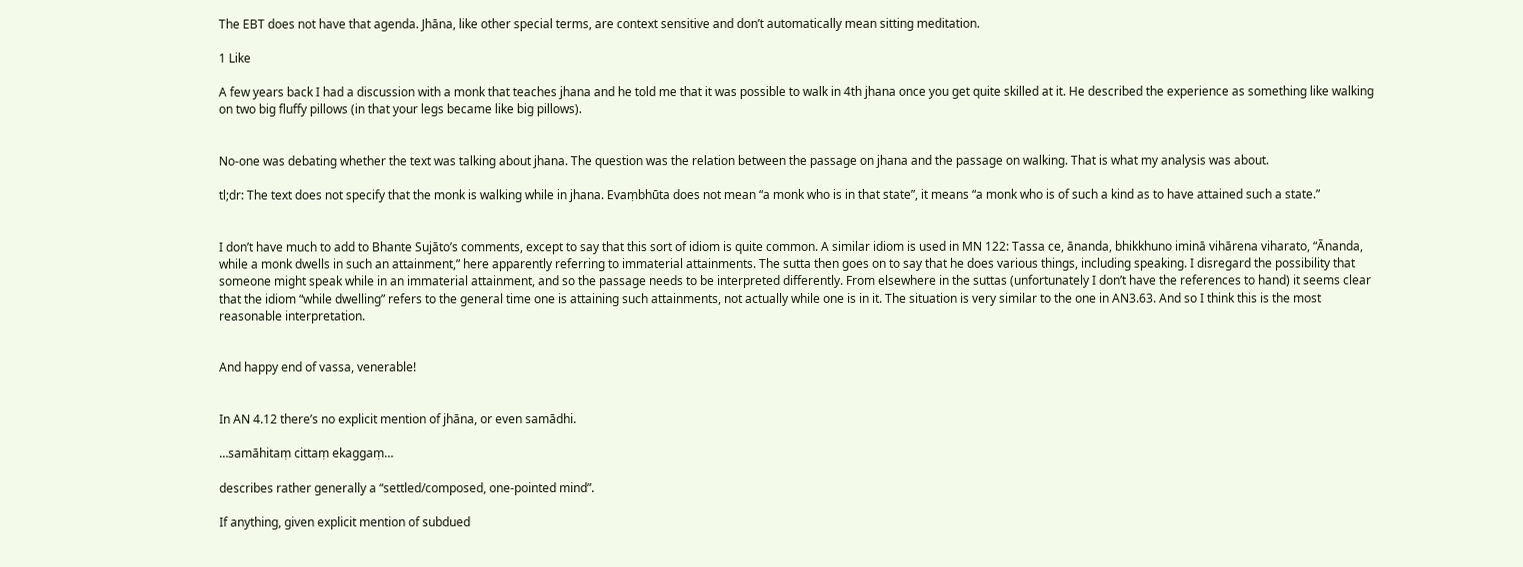The EBT does not have that agenda. Jhāna, like other special terms, are context sensitive and don’t automatically mean sitting meditation.

1 Like

A few years back I had a discussion with a monk that teaches jhana and he told me that it was possible to walk in 4th jhana once you get quite skilled at it. He described the experience as something like walking on two big fluffy pillows (in that your legs became like big pillows).


No-one was debating whether the text was talking about jhana. The question was the relation between the passage on jhana and the passage on walking. That is what my analysis was about.

tl;dr: The text does not specify that the monk is walking while in jhana. Evaṃbhūta does not mean “a monk who is in that state”, it means “a monk who is of such a kind as to have attained such a state.”


I don’t have much to add to Bhante Sujāto’s comments, except to say that this sort of idiom is quite common. A similar idiom is used in MN 122: Tassa ce, ānanda, bhikkhuno iminā vihārena viharato, “Ānanda, while a monk dwells in such an attainment,” here apparently referring to immaterial attainments. The sutta then goes on to say that he does various things, including speaking. I disregard the possibility that someone might speak while in an immaterial attainment, and so the passage needs to be interpreted differently. From elsewhere in the suttas (unfortunately I don’t have the references to hand) it seems clear that the idiom “while dwelling” refers to the general time one is attaining such attainments, not actually while one is in it. The situation is very similar to the one in AN3.63. And so I think this is the most reasonable interpretation.


And happy end of vassa, venerable!


In AN 4.12 there’s no explicit mention of jhāna, or even samādhi.

…samāhitaṃ cittaṃ ekaggaṃ…

describes rather generally a “settled/composed, one-pointed mind”.

If anything, given explicit mention of subdued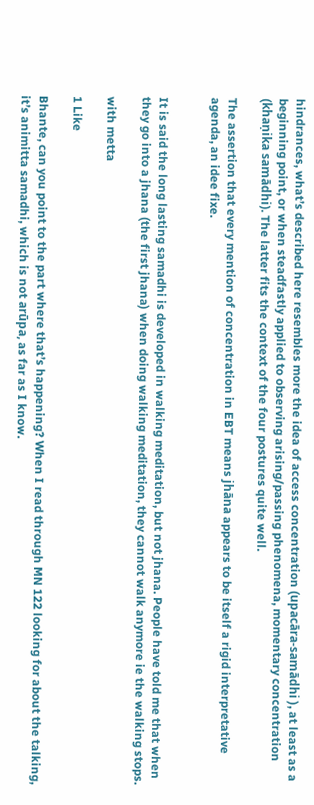hindrances, what’s described here resembles more the idea of access concentration (upacāra-samādhi ), at least as a beginning point, or when steadfastly applied to observing arising/passing phenomena, momentary concentration (khaṇika samādhi). The latter fits the context of the four postures quite well.

The assertion that every mention of concentration in EBT means jhāna appears to be itself a rigid interpretative agenda, an idee fixe.


It is said the long lasting samadhi is developed in walking meditation, but not jhana. People have told me that when they go into a jhana (the first jhana) when doing walking meditation, they cannot walk anymore ie the walking stops.

with metta

1 Like

Bhante, can you point to the part where that’s happening? When I read through MN 122 looking for about the talking, it’s animitta samadhi, which is not arūpa, as far as I know.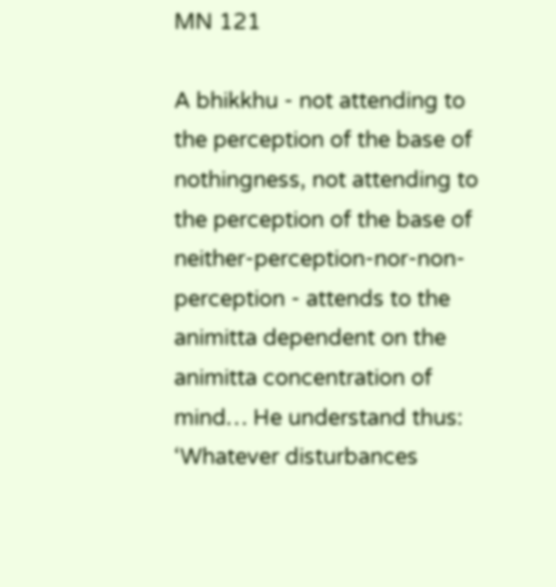MN 121

A bhikkhu - not attending to the perception of the base of nothingness, not attending to the perception of the base of neither-perception-nor-non-perception - attends to the animitta dependent on the animitta concentration of mind… He understand thus: ‘Whatever disturbances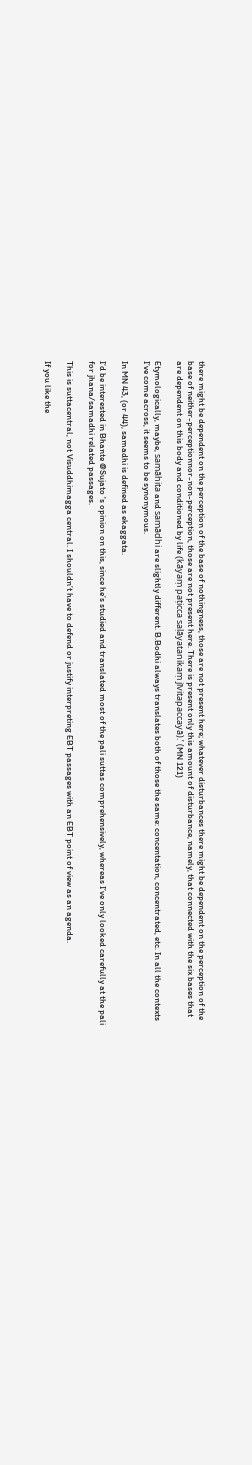there might be dependent on the perception of the base of nothingness, those are not present here; whatever disturbances there might be dependent on the perception of the base of neither-perceptionnor-non-perception, those are not present here. There is present only this amount of disturbance, namely, that connected with the six bases that are dependent on this body and conditioned by life (kāyaṃ paṭicca saḷāyatanikaṃ jīvitapaccayā).’ (MN 121)

Etymologically, maybe, samāhita and samādhi are slightly different. B.Bodhi always translates both of those the same: concentation, concentrated, etc. In all the contexts I’ve come across, it seems to be synonymous.

In MN 43, (or 44), samadhi is defined as ekaggata.

I’d be interested in Bhante @Sujato 's opinion on this, since he’s studied and translated most of the pali suttas comprehensively, whereas I’ve only looked carefully at the pali for jhana/samadhi related passages.

This is suttacentral, not Visuddhimagga central. I shouldn’t have to defend or justify interpreting EBT passages with an EBT point of view as an agenda.

If you like the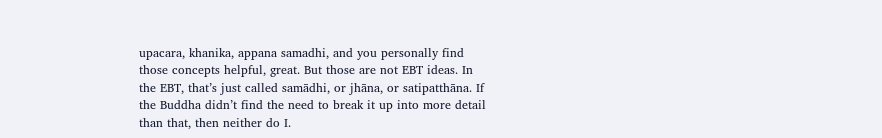upacara, khanika, appana samadhi, and you personally find those concepts helpful, great. But those are not EBT ideas. In the EBT, that’s just called samādhi, or jhāna, or satipatthāna. If the Buddha didn’t find the need to break it up into more detail than that, then neither do I.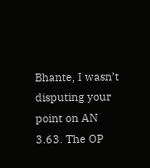Bhante, I wasn’t disputing your point on AN 3.63. The OP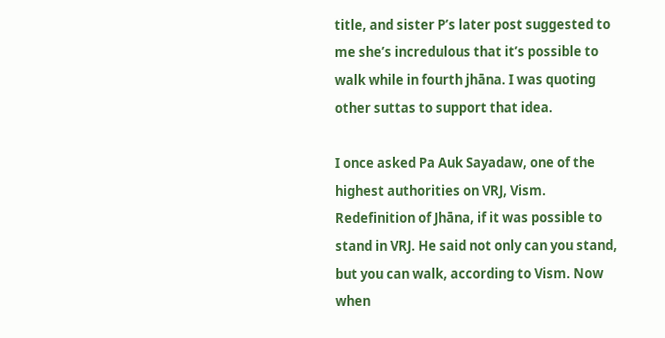title, and sister P’s later post suggested to me she’s incredulous that it’s possible to walk while in fourth jhāna. I was quoting other suttas to support that idea.

I once asked Pa Auk Sayadaw, one of the highest authorities on VRJ, Vism. Redefinition of Jhāna, if it was possible to stand in VRJ. He said not only can you stand, but you can walk, according to Vism. Now when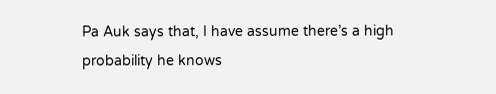Pa Auk says that, I have assume there’s a high probability he knows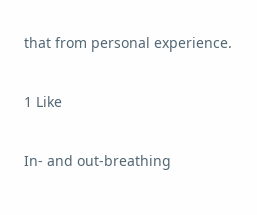that from personal experience.

1 Like

In- and out-breathing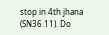stop in 4th jhana (SN36.11). Do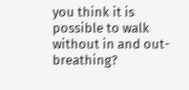you think it is possible to walk without in and out-breathing?